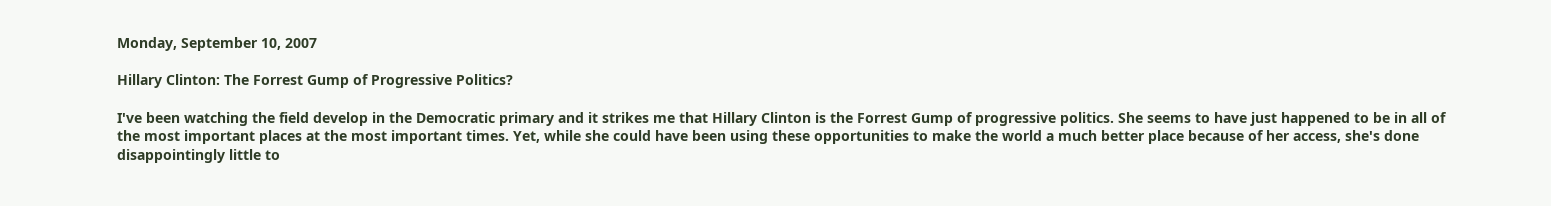Monday, September 10, 2007

Hillary Clinton: The Forrest Gump of Progressive Politics?

I've been watching the field develop in the Democratic primary and it strikes me that Hillary Clinton is the Forrest Gump of progressive politics. She seems to have just happened to be in all of the most important places at the most important times. Yet, while she could have been using these opportunities to make the world a much better place because of her access, she's done disappointingly little to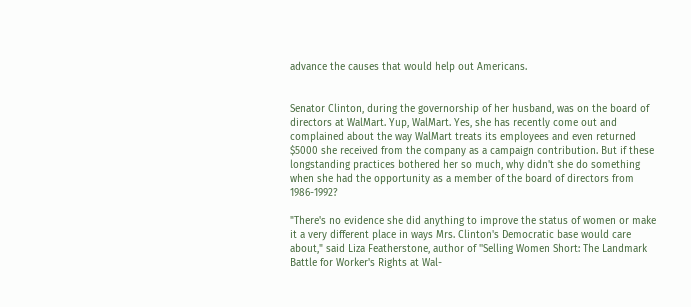advance the causes that would help out Americans.


Senator Clinton, during the governorship of her husband, was on the board of directors at WalMart. Yup, WalMart. Yes, she has recently come out and complained about the way WalMart treats its employees and even returned $5000 she received from the company as a campaign contribution. But if these longstanding practices bothered her so much, why didn't she do something when she had the opportunity as a member of the board of directors from 1986-1992?

"There's no evidence she did anything to improve the status of women or make it a very different place in ways Mrs. Clinton's Democratic base would care about," said Liza Featherstone, author of ''Selling Women Short: The Landmark Battle for Worker's Rights at Wal-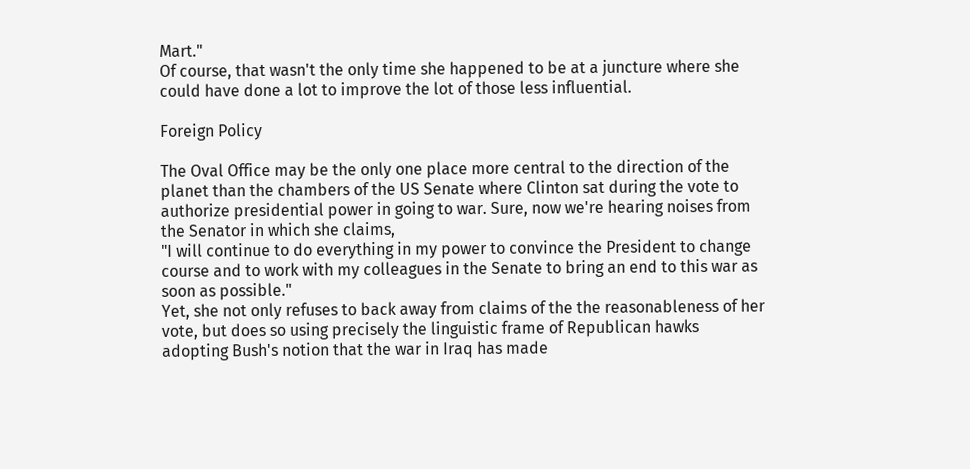Mart."
Of course, that wasn't the only time she happened to be at a juncture where she could have done a lot to improve the lot of those less influential.

Foreign Policy

The Oval Office may be the only one place more central to the direction of the planet than the chambers of the US Senate where Clinton sat during the vote to authorize presidential power in going to war. Sure, now we're hearing noises from the Senator in which she claims,
"I will continue to do everything in my power to convince the President to change course and to work with my colleagues in the Senate to bring an end to this war as soon as possible."
Yet, she not only refuses to back away from claims of the the reasonableness of her vote, but does so using precisely the linguistic frame of Republican hawks adopting Bush's notion that the war in Iraq has made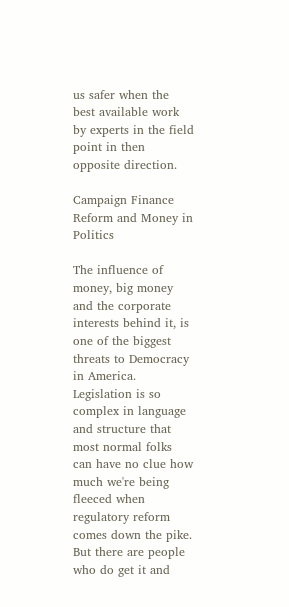us safer when the best available work by experts in the field point in then opposite direction.

Campaign Finance Reform and Money in Politics

The influence of money, big money and the corporate interests behind it, is one of the biggest threats to Democracy in America. Legislation is so complex in language and structure that most normal folks can have no clue how much we're being fleeced when regulatory reform comes down the pike. But there are people who do get it and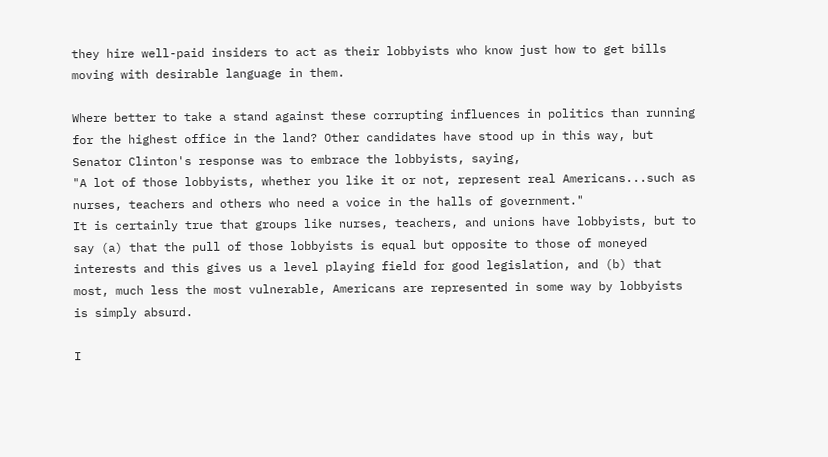they hire well-paid insiders to act as their lobbyists who know just how to get bills moving with desirable language in them.

Where better to take a stand against these corrupting influences in politics than running for the highest office in the land? Other candidates have stood up in this way, but Senator Clinton's response was to embrace the lobbyists, saying,
"A lot of those lobbyists, whether you like it or not, represent real Americans...such as nurses, teachers and others who need a voice in the halls of government."
It is certainly true that groups like nurses, teachers, and unions have lobbyists, but to say (a) that the pull of those lobbyists is equal but opposite to those of moneyed interests and this gives us a level playing field for good legislation, and (b) that most, much less the most vulnerable, Americans are represented in some way by lobbyists is simply absurd.

I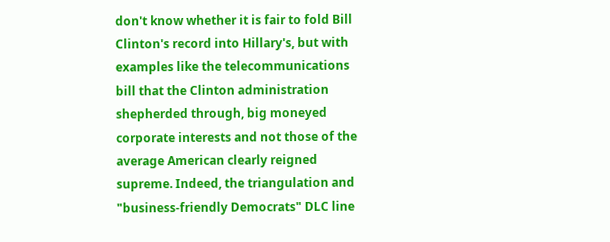don't know whether it is fair to fold Bill Clinton's record into Hillary's, but with examples like the telecommunications bill that the Clinton administration shepherded through, big moneyed corporate interests and not those of the average American clearly reigned supreme. Indeed, the triangulation and "business-friendly Democrats" DLC line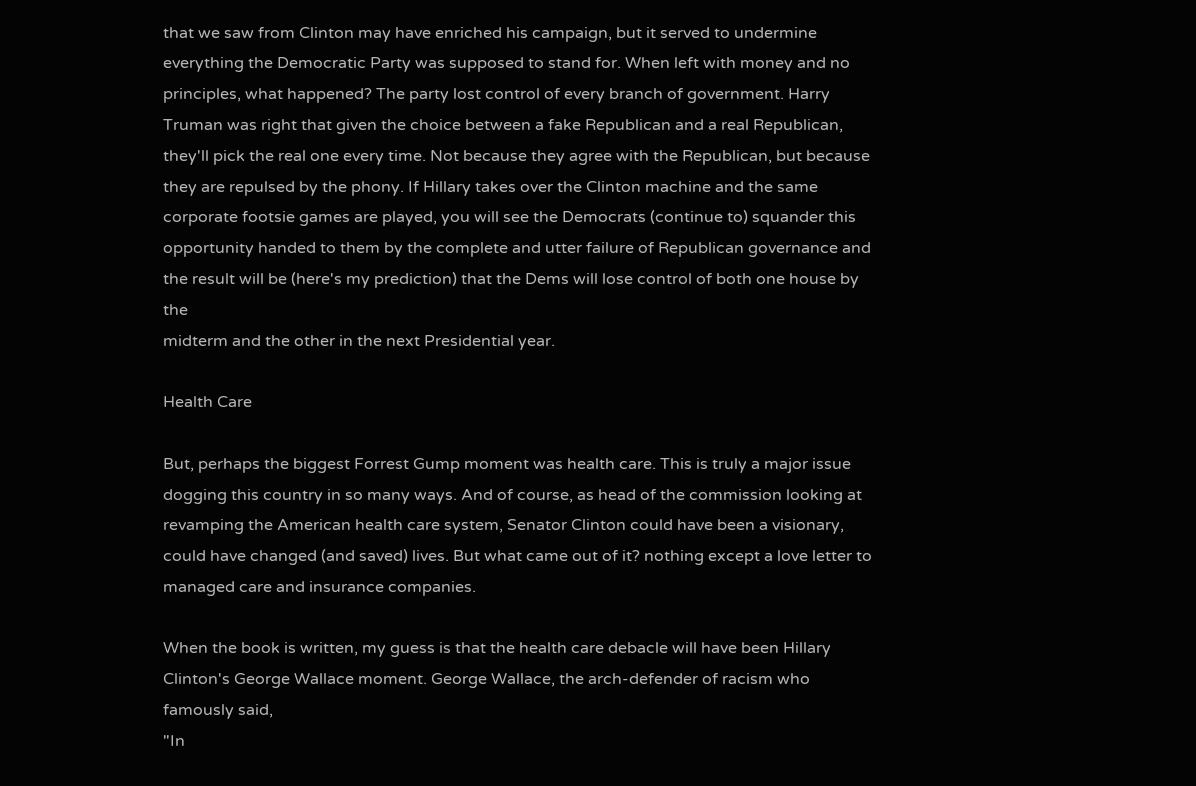that we saw from Clinton may have enriched his campaign, but it served to undermine everything the Democratic Party was supposed to stand for. When left with money and no principles, what happened? The party lost control of every branch of government. Harry Truman was right that given the choice between a fake Republican and a real Republican, they'll pick the real one every time. Not because they agree with the Republican, but because they are repulsed by the phony. If Hillary takes over the Clinton machine and the same corporate footsie games are played, you will see the Democrats (continue to) squander this opportunity handed to them by the complete and utter failure of Republican governance and the result will be (here's my prediction) that the Dems will lose control of both one house by the
midterm and the other in the next Presidential year.

Health Care

But, perhaps the biggest Forrest Gump moment was health care. This is truly a major issue dogging this country in so many ways. And of course, as head of the commission looking at revamping the American health care system, Senator Clinton could have been a visionary, could have changed (and saved) lives. But what came out of it? nothing except a love letter to managed care and insurance companies.

When the book is written, my guess is that the health care debacle will have been Hillary Clinton's George Wallace moment. George Wallace, the arch-defender of racism who famously said,
"In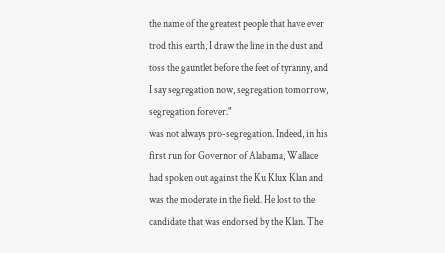the name of the greatest people that have ever trod this earth, I draw the line in the dust and toss the gauntlet before the feet of tyranny, and I say segregation now, segregation tomorrow, segregation forever."
was not always pro-segregation. Indeed, in his first run for Governor of Alabama, Wallace had spoken out against the Ku Klux Klan and was the moderate in the field. He lost to the candidate that was endorsed by the Klan. The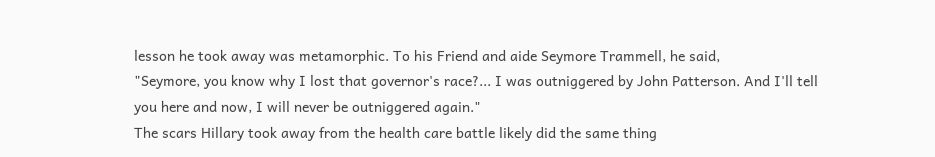lesson he took away was metamorphic. To his Friend and aide Seymore Trammell, he said,
"Seymore, you know why I lost that governor's race?... I was outniggered by John Patterson. And I'll tell you here and now, I will never be outniggered again."
The scars Hillary took away from the health care battle likely did the same thing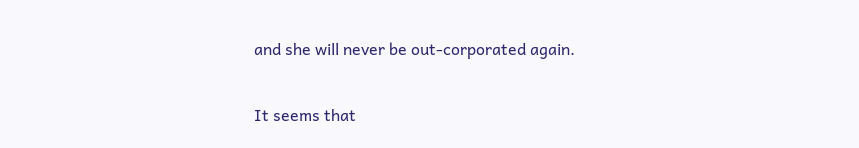and she will never be out-corporated again.

It seems that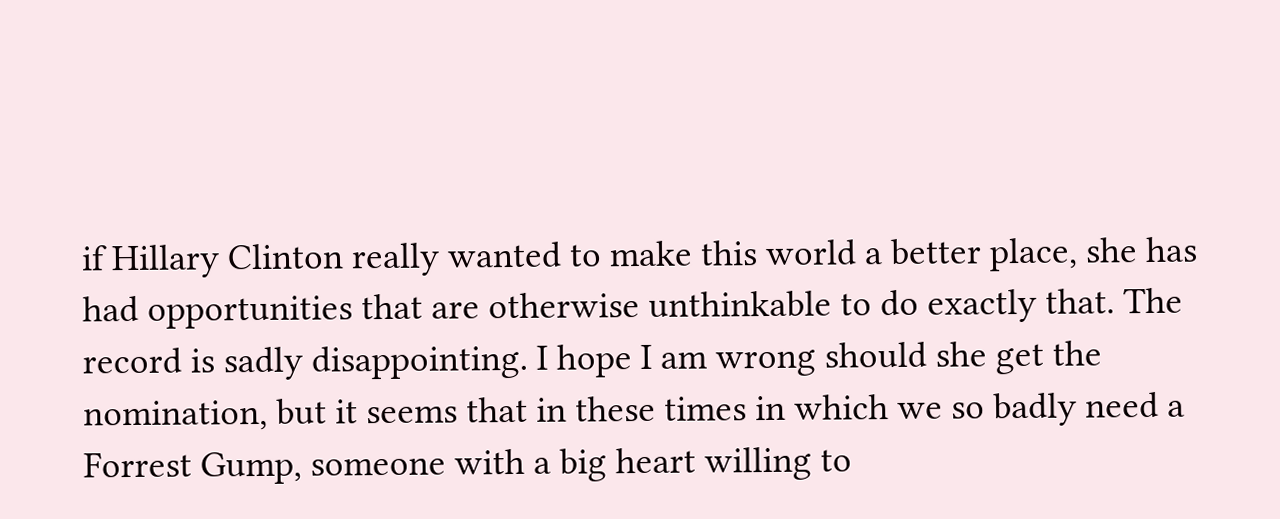if Hillary Clinton really wanted to make this world a better place, she has had opportunities that are otherwise unthinkable to do exactly that. The record is sadly disappointing. I hope I am wrong should she get the nomination, but it seems that in these times in which we so badly need a Forrest Gump, someone with a big heart willing to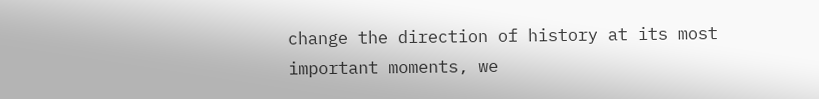change the direction of history at its most important moments, we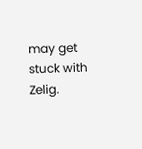may get stuck with Zelig.